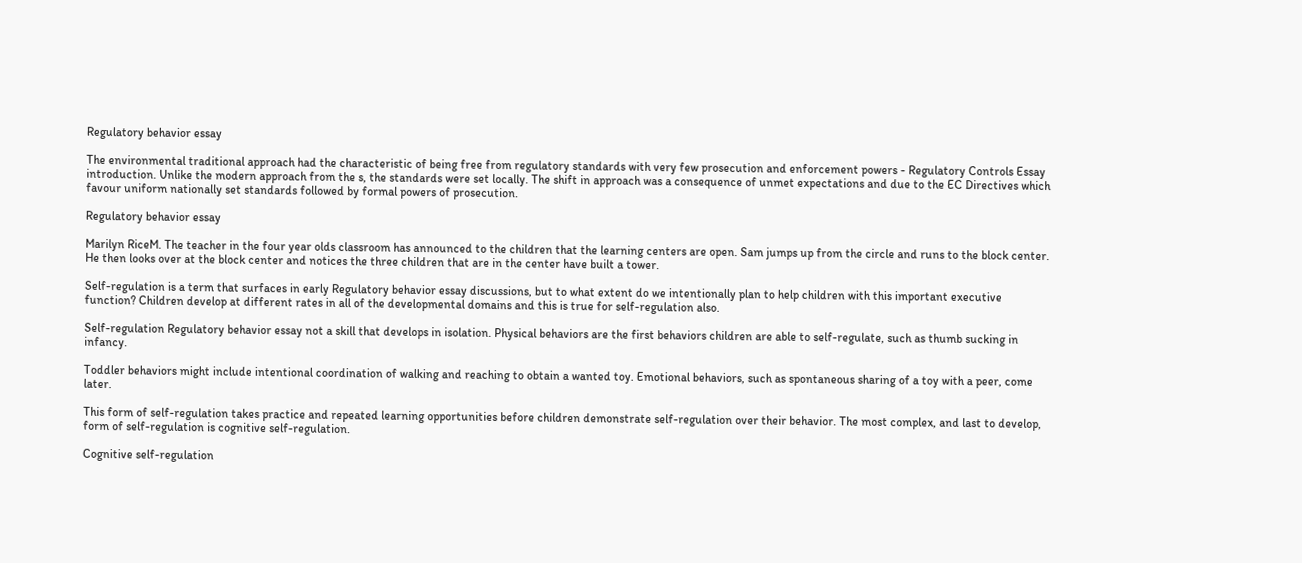Regulatory behavior essay

The environmental traditional approach had the characteristic of being free from regulatory standards with very few prosecution and enforcement powers - Regulatory Controls Essay introduction. Unlike the modern approach from the s, the standards were set locally. The shift in approach was a consequence of unmet expectations and due to the EC Directives which favour uniform nationally set standards followed by formal powers of prosecution.

Regulatory behavior essay

Marilyn RiceM. The teacher in the four year olds classroom has announced to the children that the learning centers are open. Sam jumps up from the circle and runs to the block center. He then looks over at the block center and notices the three children that are in the center have built a tower.

Self-regulation is a term that surfaces in early Regulatory behavior essay discussions, but to what extent do we intentionally plan to help children with this important executive function? Children develop at different rates in all of the developmental domains and this is true for self-regulation also.

Self-regulation Regulatory behavior essay not a skill that develops in isolation. Physical behaviors are the first behaviors children are able to self-regulate, such as thumb sucking in infancy.

Toddler behaviors might include intentional coordination of walking and reaching to obtain a wanted toy. Emotional behaviors, such as spontaneous sharing of a toy with a peer, come later.

This form of self-regulation takes practice and repeated learning opportunities before children demonstrate self-regulation over their behavior. The most complex, and last to develop, form of self-regulation is cognitive self-regulation.

Cognitive self-regulation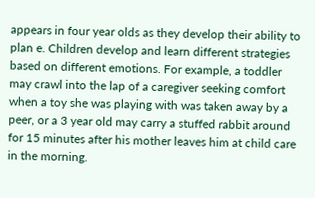appears in four year olds as they develop their ability to plan e. Children develop and learn different strategies based on different emotions. For example, a toddler may crawl into the lap of a caregiver seeking comfort when a toy she was playing with was taken away by a peer, or a 3 year old may carry a stuffed rabbit around for 15 minutes after his mother leaves him at child care in the morning.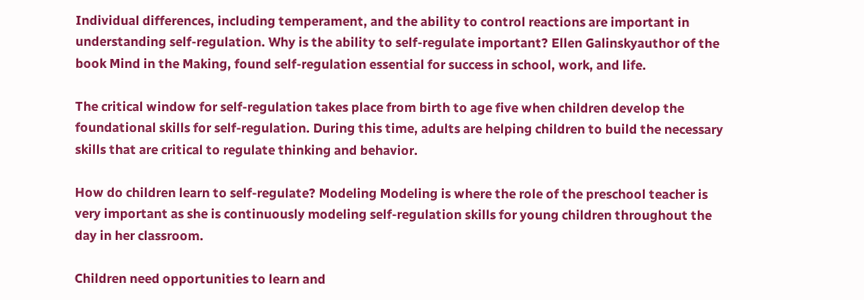Individual differences, including temperament, and the ability to control reactions are important in understanding self-regulation. Why is the ability to self-regulate important? Ellen Galinskyauthor of the book Mind in the Making, found self-regulation essential for success in school, work, and life.

The critical window for self-regulation takes place from birth to age five when children develop the foundational skills for self-regulation. During this time, adults are helping children to build the necessary skills that are critical to regulate thinking and behavior.

How do children learn to self-regulate? Modeling Modeling is where the role of the preschool teacher is very important as she is continuously modeling self-regulation skills for young children throughout the day in her classroom.

Children need opportunities to learn and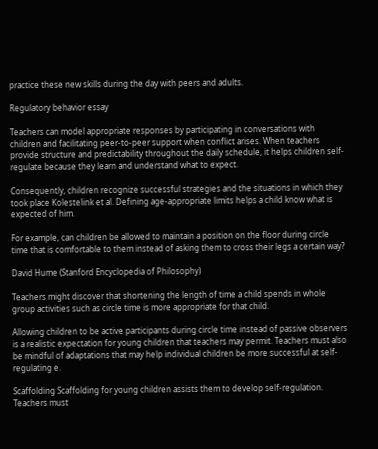practice these new skills during the day with peers and adults.

Regulatory behavior essay

Teachers can model appropriate responses by participating in conversations with children and facilitating peer-to-peer support when conflict arises. When teachers provide structure and predictability throughout the daily schedule, it helps children self-regulate because they learn and understand what to expect.

Consequently, children recognize successful strategies and the situations in which they took place Kolestelink et al. Defining age-appropriate limits helps a child know what is expected of him.

For example, can children be allowed to maintain a position on the floor during circle time that is comfortable to them instead of asking them to cross their legs a certain way?

David Hume (Stanford Encyclopedia of Philosophy)

Teachers might discover that shortening the length of time a child spends in whole group activities such as circle time is more appropriate for that child.

Allowing children to be active participants during circle time instead of passive observers is a realistic expectation for young children that teachers may permit. Teachers must also be mindful of adaptations that may help individual children be more successful at self-regulating e.

Scaffolding Scaffolding for young children assists them to develop self-regulation. Teachers must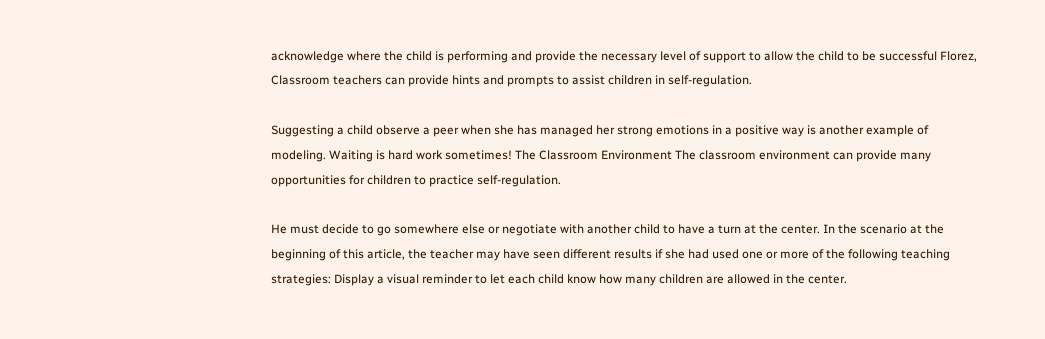acknowledge where the child is performing and provide the necessary level of support to allow the child to be successful Florez, Classroom teachers can provide hints and prompts to assist children in self-regulation.

Suggesting a child observe a peer when she has managed her strong emotions in a positive way is another example of modeling. Waiting is hard work sometimes! The Classroom Environment The classroom environment can provide many opportunities for children to practice self-regulation.

He must decide to go somewhere else or negotiate with another child to have a turn at the center. In the scenario at the beginning of this article, the teacher may have seen different results if she had used one or more of the following teaching strategies: Display a visual reminder to let each child know how many children are allowed in the center.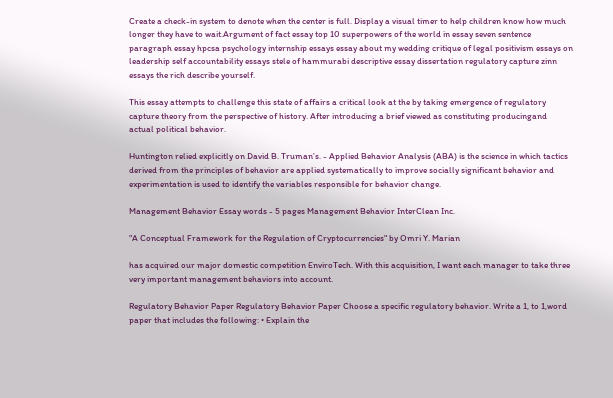Create a check-in system to denote when the center is full. Display a visual timer to help children know how much longer they have to wait.Argument of fact essay top 10 superpowers of the world in essay seven sentence paragraph essay hpcsa psychology internship essays essay about my wedding critique of legal positivism essays on leadership self accountability essays stele of hammurabi descriptive essay dissertation regulatory capture zinn essays the rich describe yourself.

This essay attempts to challenge this state of affairs a critical look at the by taking emergence of regulatory capture theory from the perspective of history. After introducing a brief viewed as constituting producingand actual political behavior.

Huntington relied explicitly on David B. Truman’s. - Applied Behavior Analysis (ABA) is the science in which tactics derived from the principles of behavior are applied systematically to improve socially significant behavior and experimentation is used to identify the variables responsible for behavior change.

Management Behavior Essay words - 5 pages Management Behavior InterClean Inc.

"A Conceptual Framework for the Regulation of Cryptocurrencies" by Omri Y. Marian

has acquired our major domestic competition EnviroTech. With this acquisition, I want each manager to take three very important management behaviors into account.

Regulatory Behavior Paper Regulatory Behavior Paper Choose a specific regulatory behavior. Write a 1, to 1,word paper that includes the following: • Explain the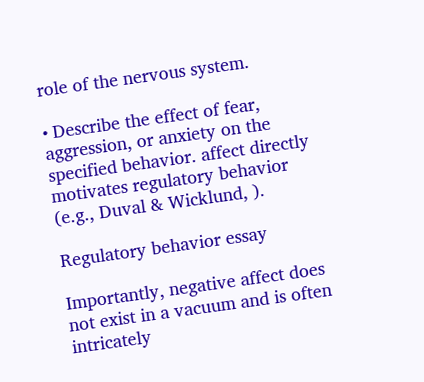role of the nervous system.

• Describe the effect of fear, aggression, or anxiety on the specified behavior. affect directly motivates regulatory behavior (e.g., Duval & Wicklund, ).

Regulatory behavior essay

Importantly, negative affect does not exist in a vacuum and is often intricately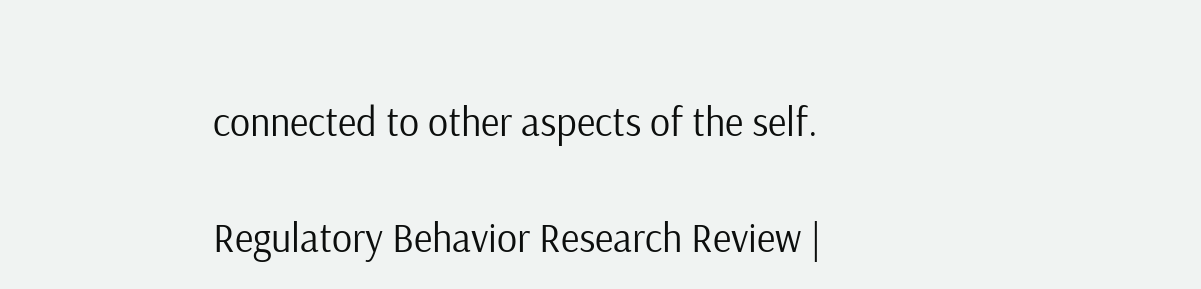connected to other aspects of the self.

Regulatory Behavior Research Review |